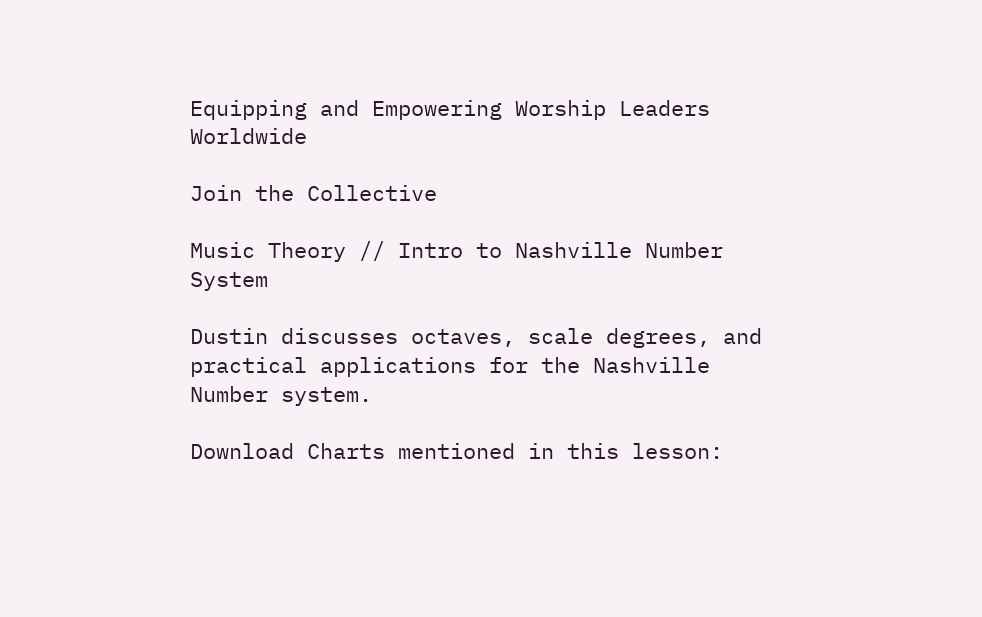Equipping and Empowering Worship Leaders Worldwide

Join the Collective

Music Theory // Intro to Nashville Number System

Dustin discusses octaves, scale degrees, and practical applications for the Nashville Number system.

Download Charts mentioned in this lesson: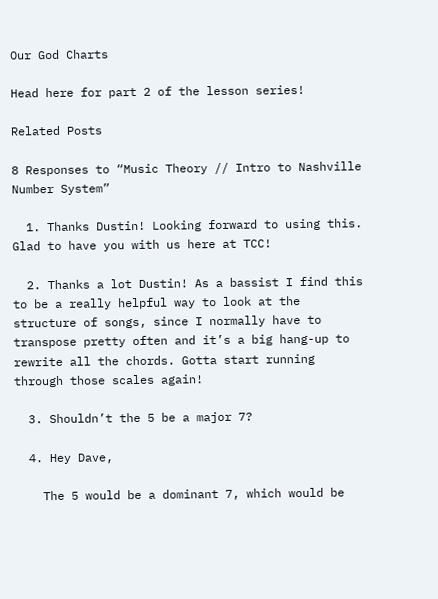Our God Charts

Head here for part 2 of the lesson series!

Related Posts

8 Responses to “Music Theory // Intro to Nashville Number System”

  1. Thanks Dustin! Looking forward to using this. Glad to have you with us here at TCC!

  2. Thanks a lot Dustin! As a bassist I find this to be a really helpful way to look at the structure of songs, since I normally have to transpose pretty often and it’s a big hang-up to rewrite all the chords. Gotta start running through those scales again!

  3. Shouldn’t the 5 be a major 7?

  4. Hey Dave,

    The 5 would be a dominant 7, which would be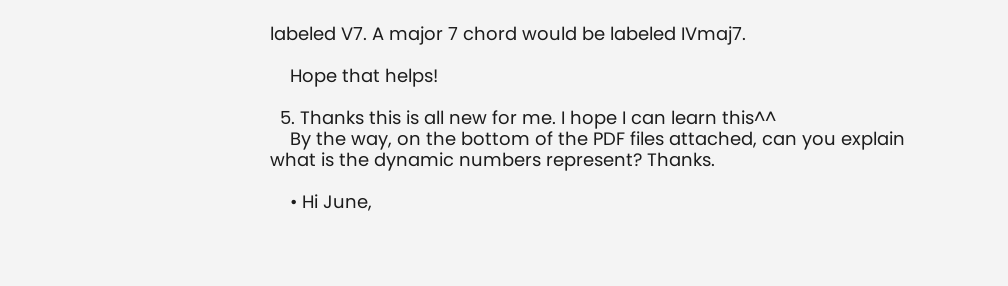labeled V7. A major 7 chord would be labeled IVmaj7.

    Hope that helps!

  5. Thanks this is all new for me. I hope I can learn this^^
    By the way, on the bottom of the PDF files attached, can you explain what is the dynamic numbers represent? Thanks.

    • Hi June,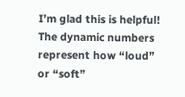I’m glad this is helpful! The dynamic numbers represent how “loud” or “soft”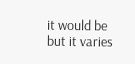it would be but it varies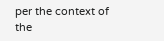per the context of the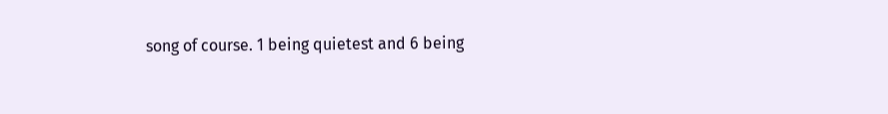song of course. 1 being quietest and 6 being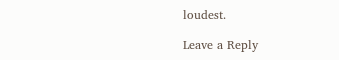loudest.

Leave a Reply